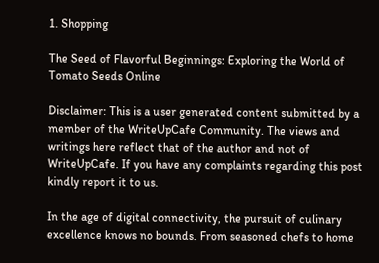1. Shopping

The Seed of Flavorful Beginnings: Exploring the World of Tomato Seeds Online

Disclaimer: This is a user generated content submitted by a member of the WriteUpCafe Community. The views and writings here reflect that of the author and not of WriteUpCafe. If you have any complaints regarding this post kindly report it to us.

In the age of digital connectivity, the pursuit of culinary excellence knows no bounds. From seasoned chefs to home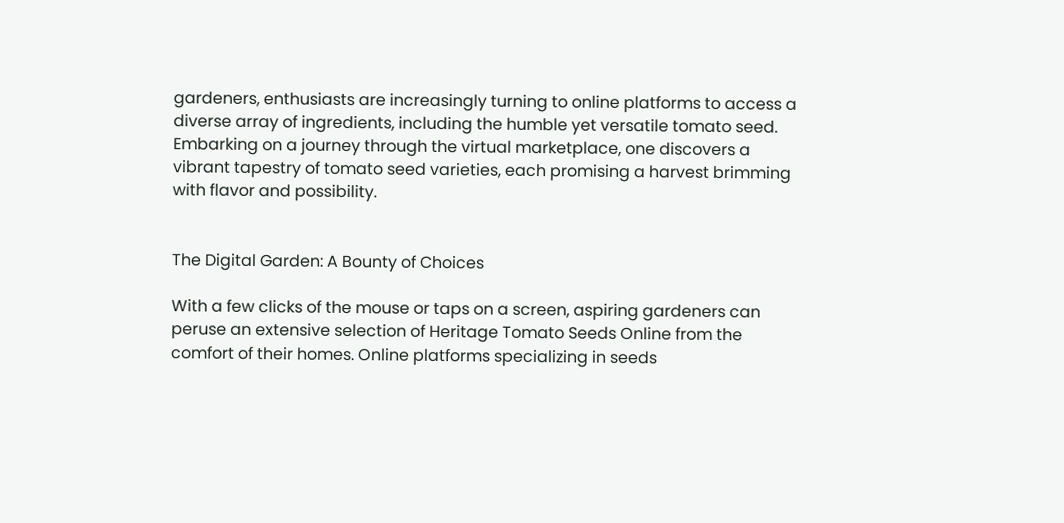gardeners, enthusiasts are increasingly turning to online platforms to access a diverse array of ingredients, including the humble yet versatile tomato seed. Embarking on a journey through the virtual marketplace, one discovers a vibrant tapestry of tomato seed varieties, each promising a harvest brimming with flavor and possibility.


The Digital Garden: A Bounty of Choices

With a few clicks of the mouse or taps on a screen, aspiring gardeners can peruse an extensive selection of Heritage Tomato Seeds Online from the comfort of their homes. Online platforms specializing in seeds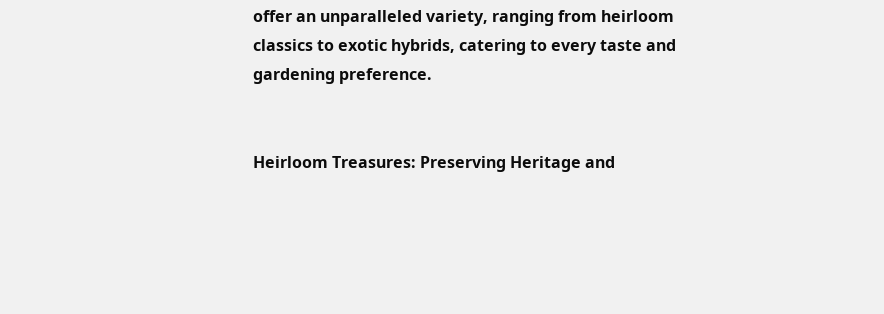offer an unparalleled variety, ranging from heirloom classics to exotic hybrids, catering to every taste and gardening preference.


Heirloom Treasures: Preserving Heritage and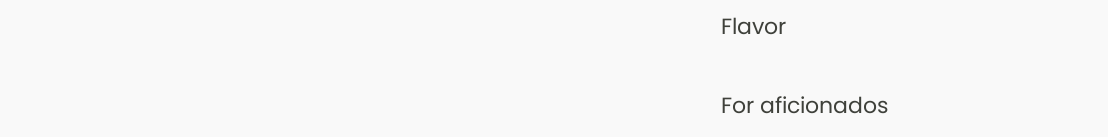Flavor

For aficionados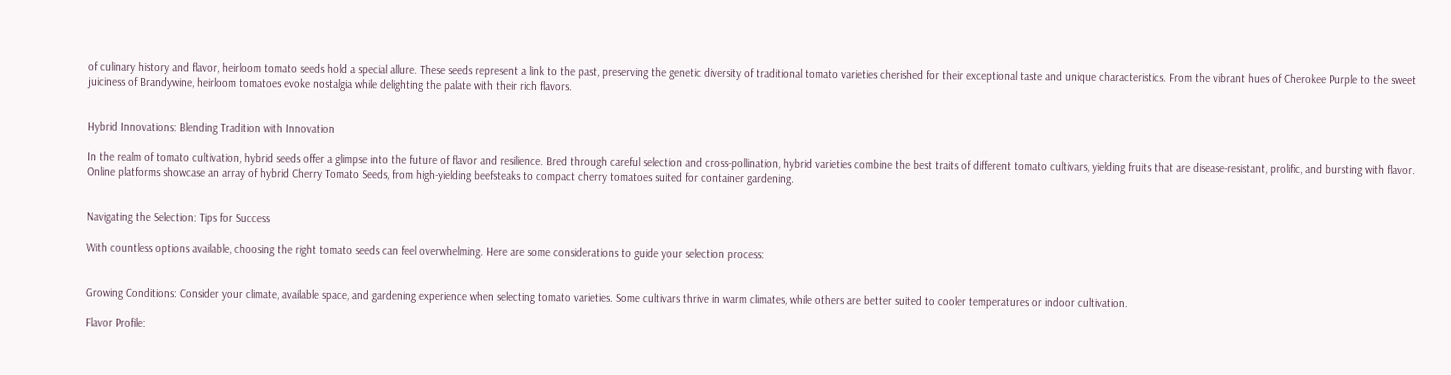of culinary history and flavor, heirloom tomato seeds hold a special allure. These seeds represent a link to the past, preserving the genetic diversity of traditional tomato varieties cherished for their exceptional taste and unique characteristics. From the vibrant hues of Cherokee Purple to the sweet juiciness of Brandywine, heirloom tomatoes evoke nostalgia while delighting the palate with their rich flavors.


Hybrid Innovations: Blending Tradition with Innovation

In the realm of tomato cultivation, hybrid seeds offer a glimpse into the future of flavor and resilience. Bred through careful selection and cross-pollination, hybrid varieties combine the best traits of different tomato cultivars, yielding fruits that are disease-resistant, prolific, and bursting with flavor. Online platforms showcase an array of hybrid Cherry Tomato Seeds, from high-yielding beefsteaks to compact cherry tomatoes suited for container gardening.


Navigating the Selection: Tips for Success

With countless options available, choosing the right tomato seeds can feel overwhelming. Here are some considerations to guide your selection process:


Growing Conditions: Consider your climate, available space, and gardening experience when selecting tomato varieties. Some cultivars thrive in warm climates, while others are better suited to cooler temperatures or indoor cultivation.

Flavor Profile: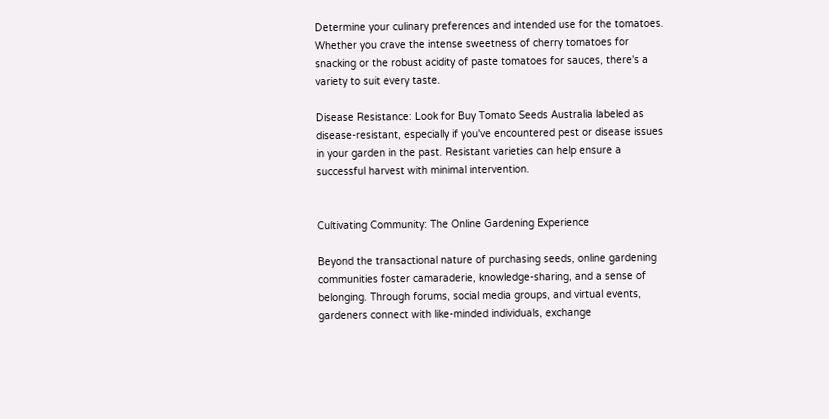Determine your culinary preferences and intended use for the tomatoes. Whether you crave the intense sweetness of cherry tomatoes for snacking or the robust acidity of paste tomatoes for sauces, there's a variety to suit every taste.

Disease Resistance: Look for Buy Tomato Seeds Australia labeled as disease-resistant, especially if you've encountered pest or disease issues in your garden in the past. Resistant varieties can help ensure a successful harvest with minimal intervention.


Cultivating Community: The Online Gardening Experience

Beyond the transactional nature of purchasing seeds, online gardening communities foster camaraderie, knowledge-sharing, and a sense of belonging. Through forums, social media groups, and virtual events, gardeners connect with like-minded individuals, exchange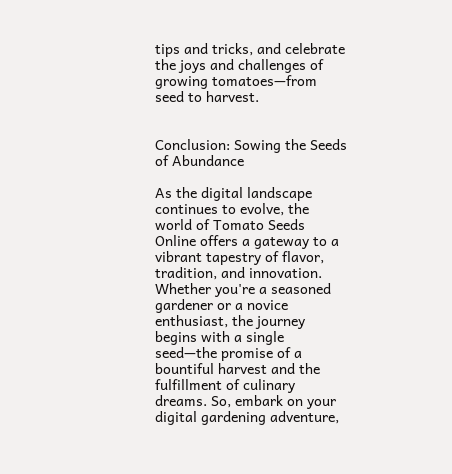tips and tricks, and celebrate the joys and challenges of growing tomatoes—from seed to harvest.


Conclusion: Sowing the Seeds of Abundance

As the digital landscape continues to evolve, the world of Tomato Seeds Online offers a gateway to a vibrant tapestry of flavor, tradition, and innovation. Whether you're a seasoned gardener or a novice enthusiast, the journey begins with a single seed—the promise of a bountiful harvest and the fulfillment of culinary dreams. So, embark on your digital gardening adventure,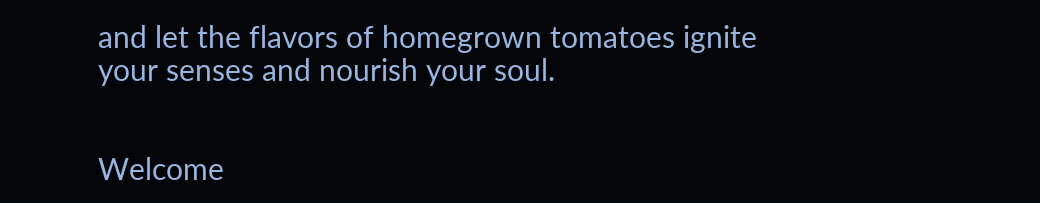and let the flavors of homegrown tomatoes ignite your senses and nourish your soul.


Welcome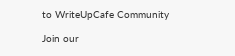to WriteUpCafe Community

Join our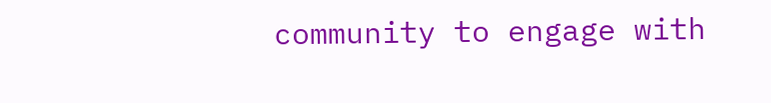community to engage with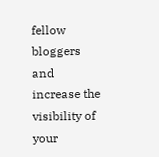fellow bloggers and increase the visibility of your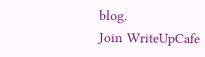blog.
Join WriteUpCafe